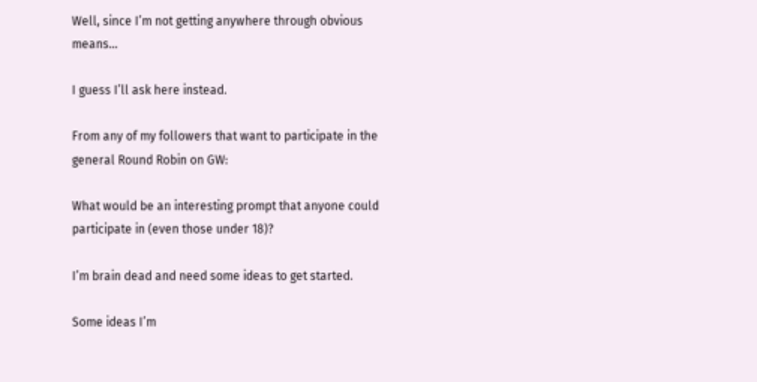Well, since I’m not getting anywhere through obvious means…

I guess I’ll ask here instead.

From any of my followers that want to participate in the general Round Robin on GW:

What would be an interesting prompt that anyone could participate in (even those under 18)?

I’m brain dead and need some ideas to get started.

Some ideas I’m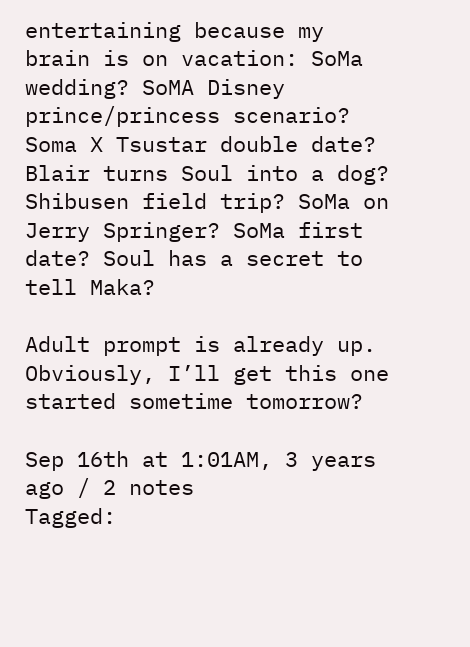entertaining because my brain is on vacation: SoMa wedding? SoMA Disney prince/princess scenario? Soma X Tsustar double date? Blair turns Soul into a dog? Shibusen field trip? SoMa on Jerry Springer? SoMa first date? Soul has a secret to tell Maka?

Adult prompt is already up. Obviously, I’ll get this one started sometime tomorrow?

Sep 16th at 1:01AM, 3 years ago / 2 notes
Tagged: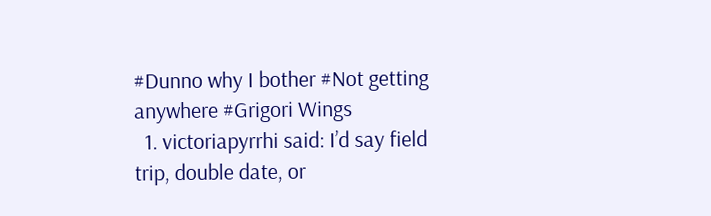#Dunno why I bother #Not getting anywhere #Grigori Wings
  1. victoriapyrrhi said: I’d say field trip, double date, or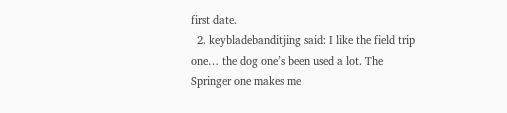first date.
  2. keybladebanditjing said: I like the field trip one… the dog one’s been used a lot. The Springer one makes me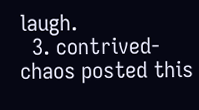laugh.
  3. contrived-chaos posted this